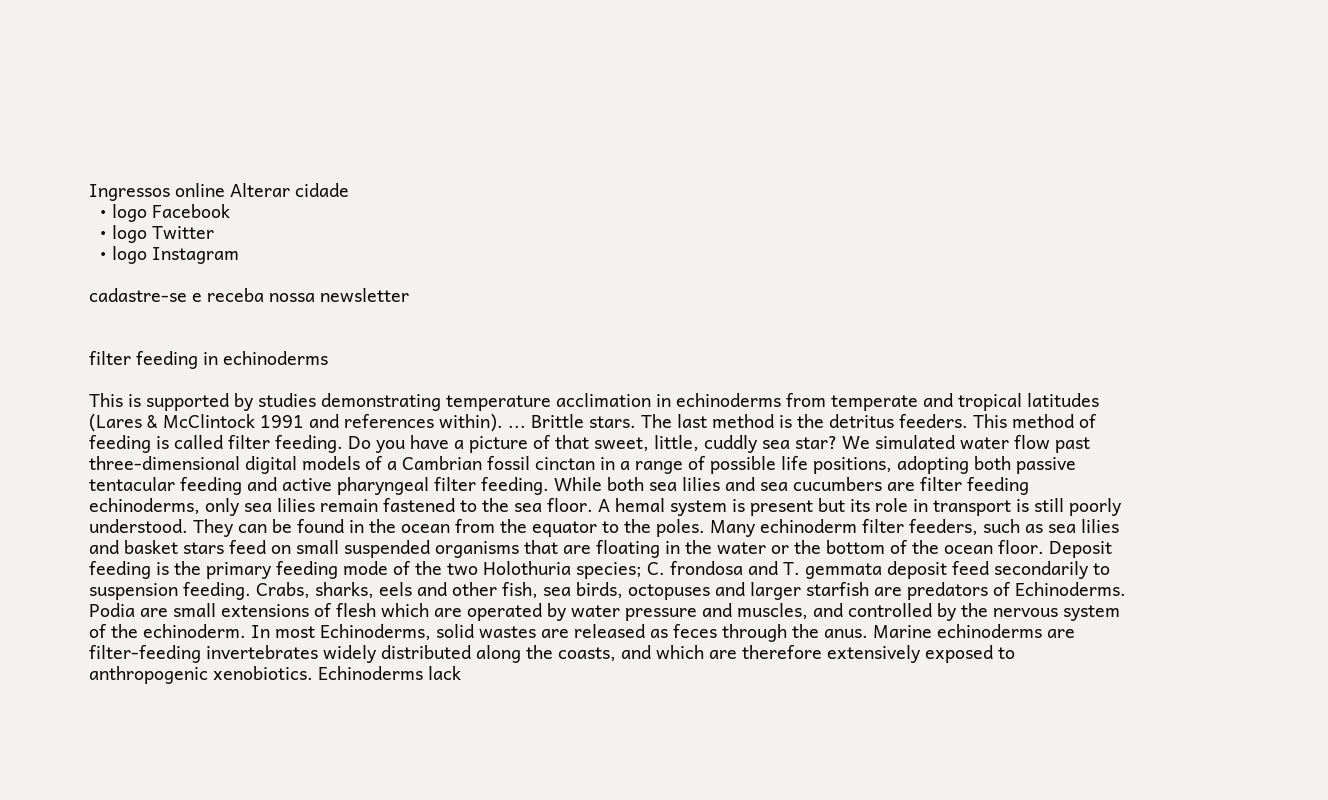Ingressos online Alterar cidade
  • logo Facebook
  • logo Twitter
  • logo Instagram

cadastre-se e receba nossa newsletter


filter feeding in echinoderms

This is supported by studies demonstrating temperature acclimation in echinoderms from temperate and tropical latitudes (Lares & McClintock 1991 and references within). ... Brittle stars. The last method is the detritus feeders. This method of feeding is called filter feeding. Do you have a picture of that sweet, little, cuddly sea star? We simulated water flow past three-dimensional digital models of a Cambrian fossil cinctan in a range of possible life positions, adopting both passive tentacular feeding and active pharyngeal filter feeding. While both sea lilies and sea cucumbers are filter feeding echinoderms, only sea lilies remain fastened to the sea floor. A hemal system is present but its role in transport is still poorly understood. They can be found in the ocean from the equator to the poles. Many echinoderm filter feeders, such as sea lilies and basket stars feed on small suspended organisms that are floating in the water or the bottom of the ocean floor. Deposit feeding is the primary feeding mode of the two Holothuria species; C. frondosa and T. gemmata deposit feed secondarily to suspension feeding. Crabs, sharks, eels and other fish, sea birds, octopuses and larger starfish are predators of Echinoderms. Podia are small extensions of flesh which are operated by water pressure and muscles, and controlled by the nervous system of the echinoderm. In most Echinoderms, solid wastes are released as feces through the anus. Marine echinoderms are filter-feeding invertebrates widely distributed along the coasts, and which are therefore extensively exposed to anthropogenic xenobiotics. Echinoderms lack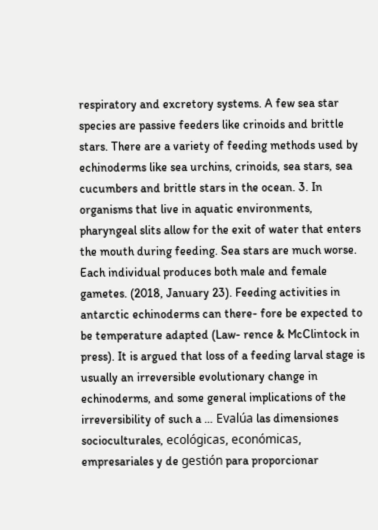respiratory and excretory systems. A few sea star species are passive feeders like crinoids and brittle stars. There are a variety of feeding methods used by echinoderms like sea urchins, crinoids, sea stars, sea cucumbers and brittle stars in the ocean. 3. In organisms that live in aquatic environments, pharyngeal slits allow for the exit of water that enters the mouth during feeding. Sea stars are much worse. Each individual produces both male and female gametes. (2018, January 23). Feeding activities in antarctic echinoderms can there- fore be expected to be temperature adapted (Law- rence & McClintock in press). It is argued that loss of a feeding larval stage is usually an irreversible evolutionary change in echinoderms, and some general implications of the irreversibility of such a … Evalúa las dimensiones socioculturales, ecológicas, económicas, empresariales y de gestión para proporcionar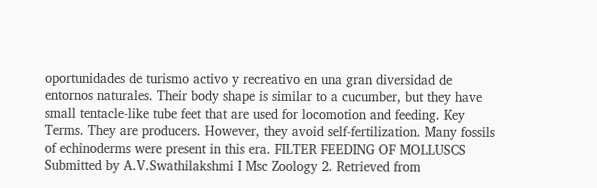oportunidades de turismo activo y recreativo en una gran diversidad de entornos naturales. Their body shape is similar to a cucumber, but they have small tentacle-like tube feet that are used for locomotion and feeding. Key Terms. They are producers. However, they avoid self-fertilization. Many fossils of echinoderms were present in this era. FILTER FEEDING OF MOLLUSCS Submitted by A.V.Swathilakshmi I Msc Zoology 2. Retrieved from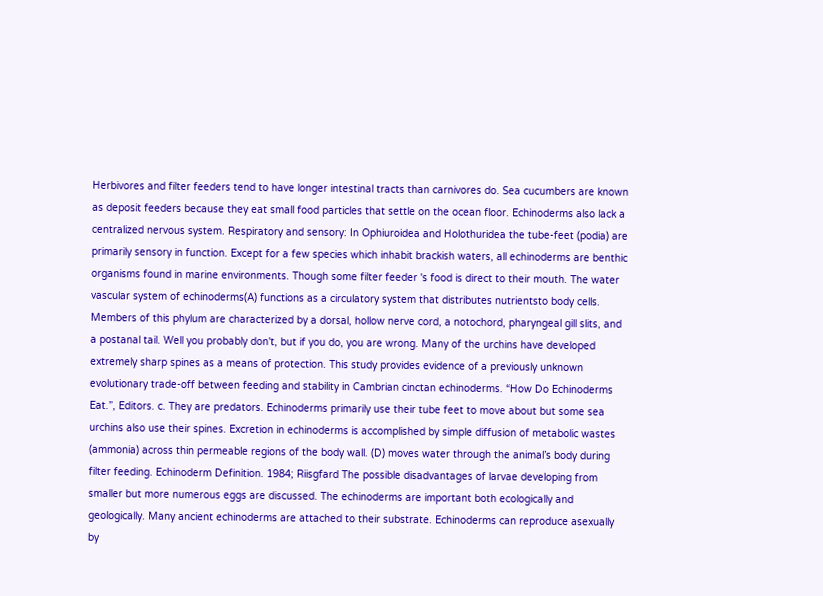Herbivores and filter feeders tend to have longer intestinal tracts than carnivores do. Sea cucumbers are known as deposit feeders because they eat small food particles that settle on the ocean floor. Echinoderms also lack a centralized nervous system. Respiratory and sensory: In Ophiuroidea and Holothuridea the tube-feet (podia) are primarily sensory in function. Except for a few species which inhabit brackish waters, all echinoderms are benthic organisms found in marine environments. Though some filter feeder 's food is direct to their mouth. The water vascular system of echinoderms(A) functions as a circulatory system that distributes nutrientsto body cells. Members of this phylum are characterized by a dorsal, hollow nerve cord, a notochord, pharyngeal gill slits, and a postanal tail. Well you probably don't, but if you do, you are wrong. Many of the urchins have developed extremely sharp spines as a means of protection. This study provides evidence of a previously unknown evolutionary trade‐off between feeding and stability in Cambrian cinctan echinoderms. “How Do Echinoderms Eat.”, Editors. c. They are predators. Echinoderms primarily use their tube feet to move about but some sea urchins also use their spines. Excretion in echinoderms is accomplished by simple diffusion of metabolic wastes (ammonia) across thin permeable regions of the body wall. (D) moves water through the animal’s body during filter feeding. Echinoderm Definition. 1984; Riisgfard The possible disadvantages of larvae developing from smaller but more numerous eggs are discussed. The echinoderms are important both ecologically and geologically. Many ancient echinoderms are attached to their substrate. Echinoderms can reproduce asexually by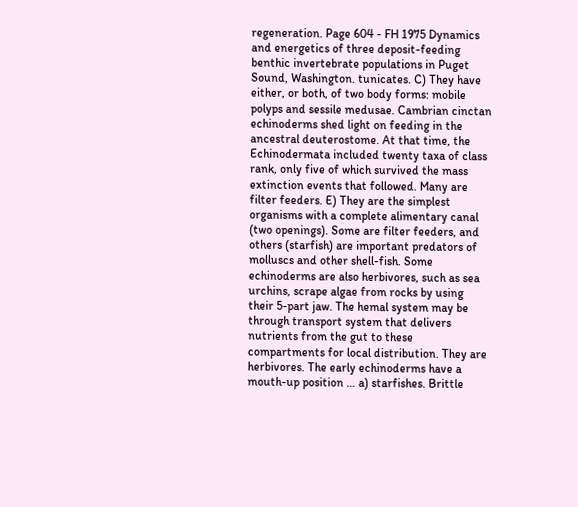regeneration. Page 604 - FH 1975 Dynamics and energetics of three deposit-feeding benthic invertebrate populations in Puget Sound, Washington. tunicates. C) They have either, or both, of two body forms: mobile polyps and sessile medusae. Cambrian cinctan echinoderms shed light on feeding in the ancestral deuterostome. At that time, the Echinodermata included twenty taxa of class rank, only five of which survived the mass extinction events that followed. Many are filter feeders. E) They are the simplest organisms with a complete alimentary canal (two openings). Some are filter feeders, and others (starfish) are important predators of molluscs and other shell-fish. Some echinoderms are also herbivores, such as sea urchins, scrape algae from rocks by using their 5-part jaw. The hemal system may be through transport system that delivers nutrients from the gut to these compartments for local distribution. They are herbivores. The early echinoderms have a mouth-up position … a) starfishes. Brittle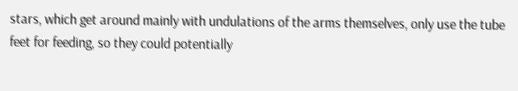stars, which get around mainly with undulations of the arms themselves, only use the tube feet for feeding, so they could potentially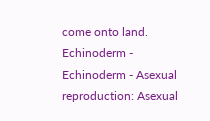come onto land. Echinoderm - Echinoderm - Asexual reproduction: Asexual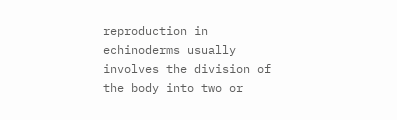reproduction in echinoderms usually involves the division of the body into two or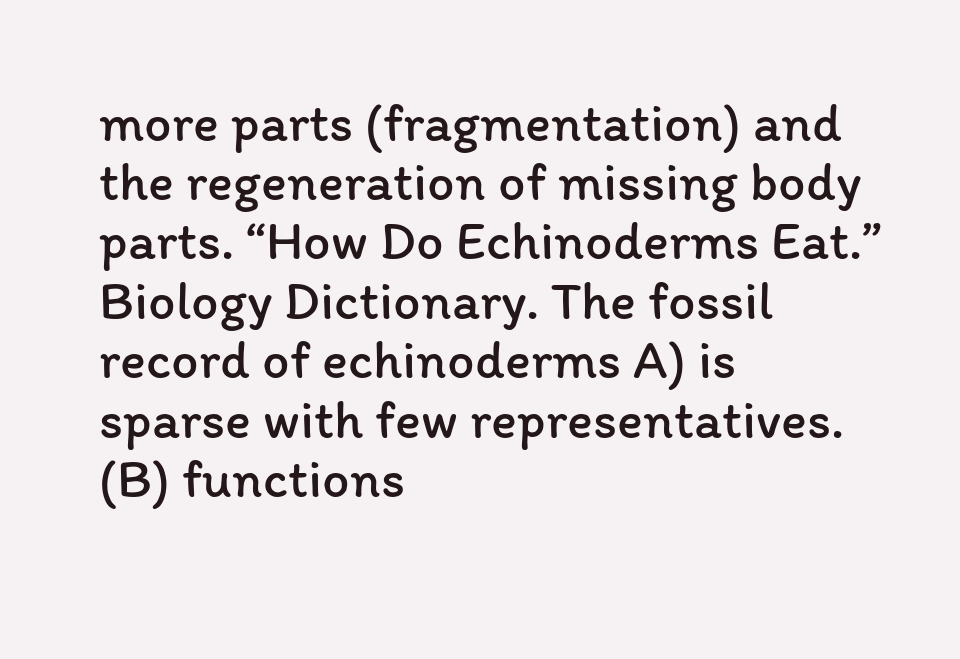more parts (fragmentation) and the regeneration of missing body parts. “How Do Echinoderms Eat.” Biology Dictionary. The fossil record of echinoderms A) is sparse with few representatives. (B) functions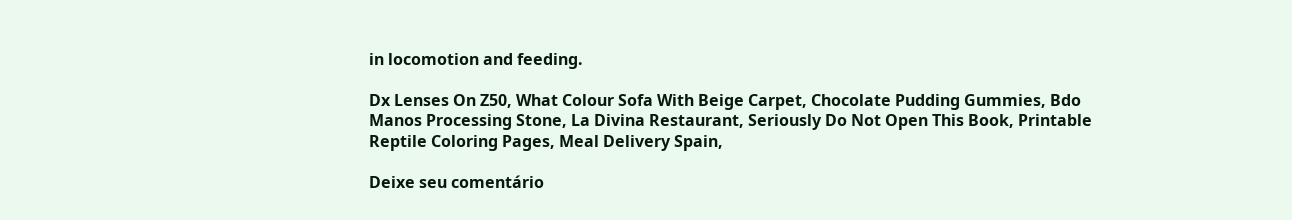in locomotion and feeding.

Dx Lenses On Z50, What Colour Sofa With Beige Carpet, Chocolate Pudding Gummies, Bdo Manos Processing Stone, La Divina Restaurant, Seriously Do Not Open This Book, Printable Reptile Coloring Pages, Meal Delivery Spain,

Deixe seu comentário